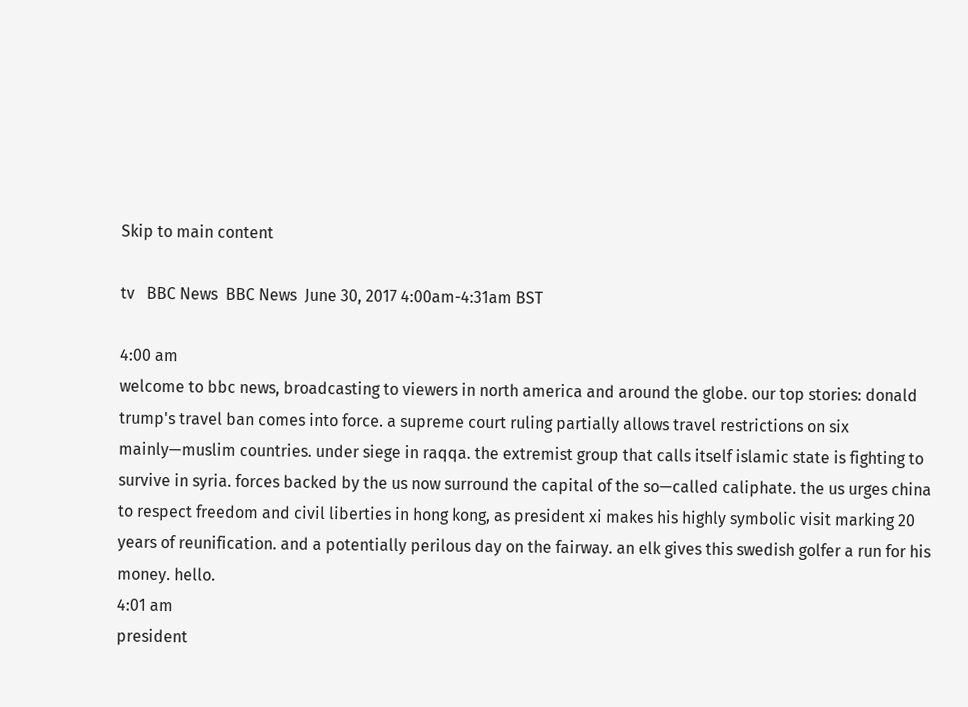Skip to main content

tv   BBC News  BBC News  June 30, 2017 4:00am-4:31am BST

4:00 am
welcome to bbc news, broadcasting to viewers in north america and around the globe. our top stories: donald trump's travel ban comes into force. a supreme court ruling partially allows travel restrictions on six mainly—muslim countries. under siege in raqqa. the extremist group that calls itself islamic state is fighting to survive in syria. forces backed by the us now surround the capital of the so—called caliphate. the us urges china to respect freedom and civil liberties in hong kong, as president xi makes his highly symbolic visit marking 20 years of reunification. and a potentially perilous day on the fairway. an elk gives this swedish golfer a run for his money. hello.
4:01 am
president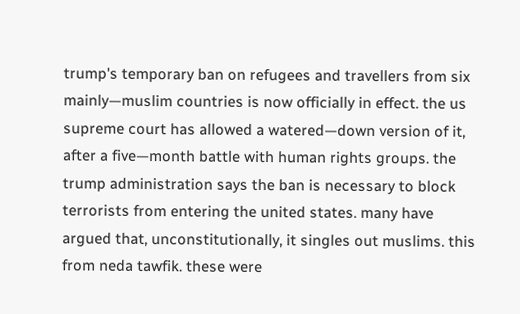trump's temporary ban on refugees and travellers from six mainly—muslim countries is now officially in effect. the us supreme court has allowed a watered—down version of it, after a five—month battle with human rights groups. the trump administration says the ban is necessary to block terrorists from entering the united states. many have argued that, unconstitutionally, it singles out muslims. this from neda tawfik. these were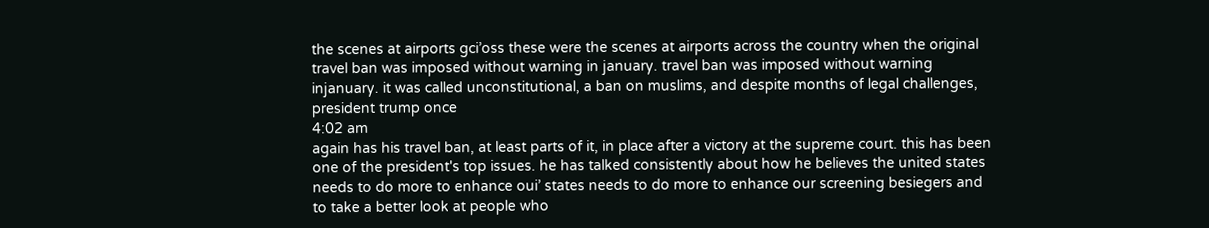the scenes at airports gci’oss these were the scenes at airports across the country when the original travel ban was imposed without warning in january. travel ban was imposed without warning injanuary. it was called unconstitutional, a ban on muslims, and despite months of legal challenges, president trump once
4:02 am
again has his travel ban, at least parts of it, in place after a victory at the supreme court. this has been one of the president's top issues. he has talked consistently about how he believes the united states needs to do more to enhance oui’ states needs to do more to enhance our screening besiegers and to take a better look at people who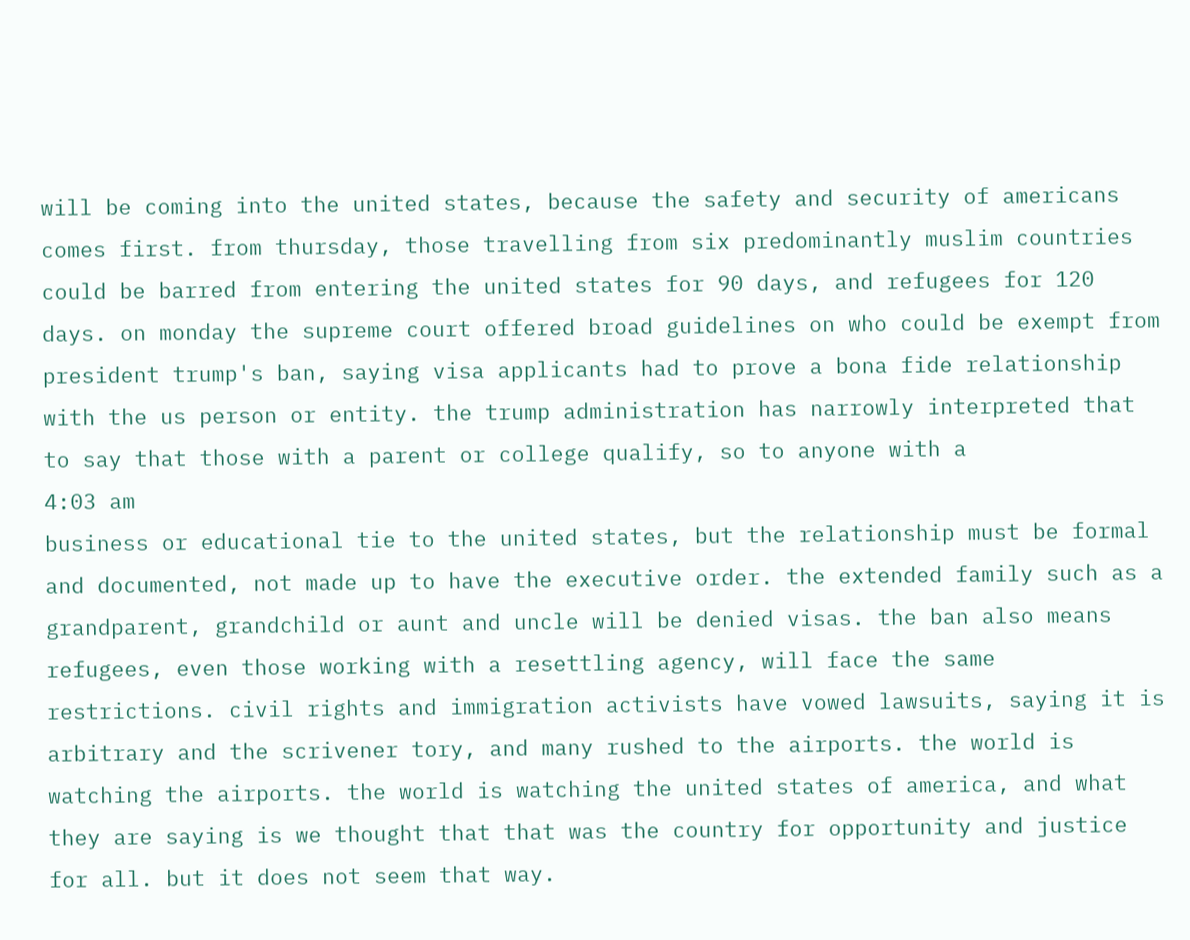will be coming into the united states, because the safety and security of americans comes first. from thursday, those travelling from six predominantly muslim countries could be barred from entering the united states for 90 days, and refugees for 120 days. on monday the supreme court offered broad guidelines on who could be exempt from president trump's ban, saying visa applicants had to prove a bona fide relationship with the us person or entity. the trump administration has narrowly interpreted that to say that those with a parent or college qualify, so to anyone with a
4:03 am
business or educational tie to the united states, but the relationship must be formal and documented, not made up to have the executive order. the extended family such as a grandparent, grandchild or aunt and uncle will be denied visas. the ban also means refugees, even those working with a resettling agency, will face the same restrictions. civil rights and immigration activists have vowed lawsuits, saying it is arbitrary and the scrivener tory, and many rushed to the airports. the world is watching the airports. the world is watching the united states of america, and what they are saying is we thought that that was the country for opportunity and justice for all. but it does not seem that way.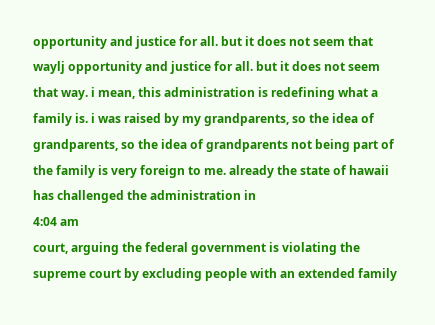opportunity and justice for all. but it does not seem that waylj opportunity and justice for all. but it does not seem that way. i mean, this administration is redefining what a family is. i was raised by my grandparents, so the idea of grandparents, so the idea of grandparents not being part of the family is very foreign to me. already the state of hawaii has challenged the administration in
4:04 am
court, arguing the federal government is violating the supreme court by excluding people with an extended family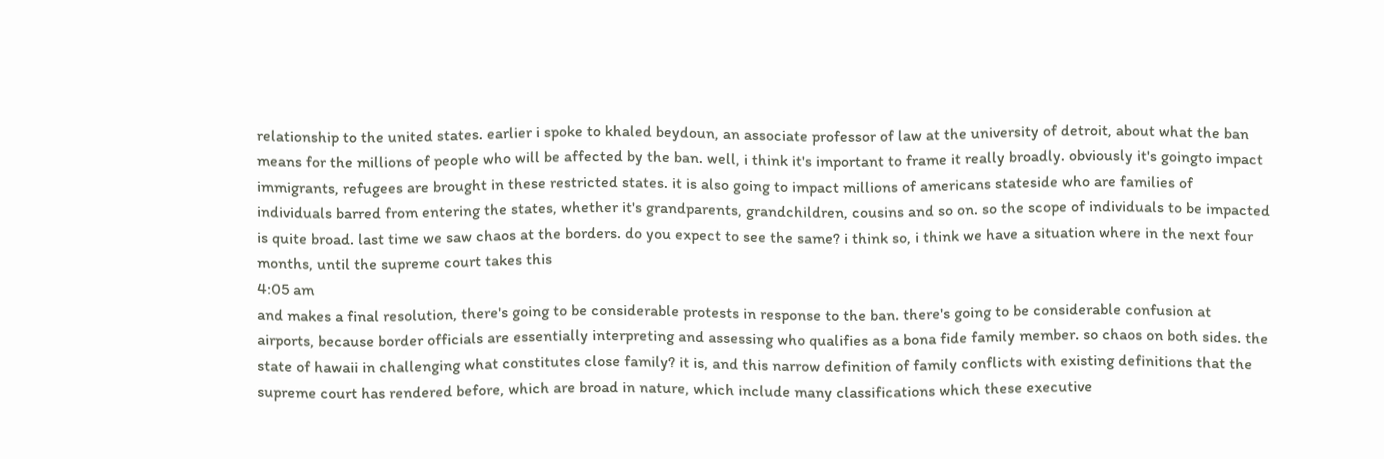relationship to the united states. earlier i spoke to khaled beydoun, an associate professor of law at the university of detroit, about what the ban means for the millions of people who will be affected by the ban. well, i think it's important to frame it really broadly. obviously it's goingto impact immigrants, refugees are brought in these restricted states. it is also going to impact millions of americans stateside who are families of individuals barred from entering the states, whether it's grandparents, grandchildren, cousins and so on. so the scope of individuals to be impacted is quite broad. last time we saw chaos at the borders. do you expect to see the same? i think so, i think we have a situation where in the next four months, until the supreme court takes this
4:05 am
and makes a final resolution, there's going to be considerable protests in response to the ban. there's going to be considerable confusion at airports, because border officials are essentially interpreting and assessing who qualifies as a bona fide family member. so chaos on both sides. the state of hawaii in challenging what constitutes close family? it is, and this narrow definition of family conflicts with existing definitions that the supreme court has rendered before, which are broad in nature, which include many classifications which these executive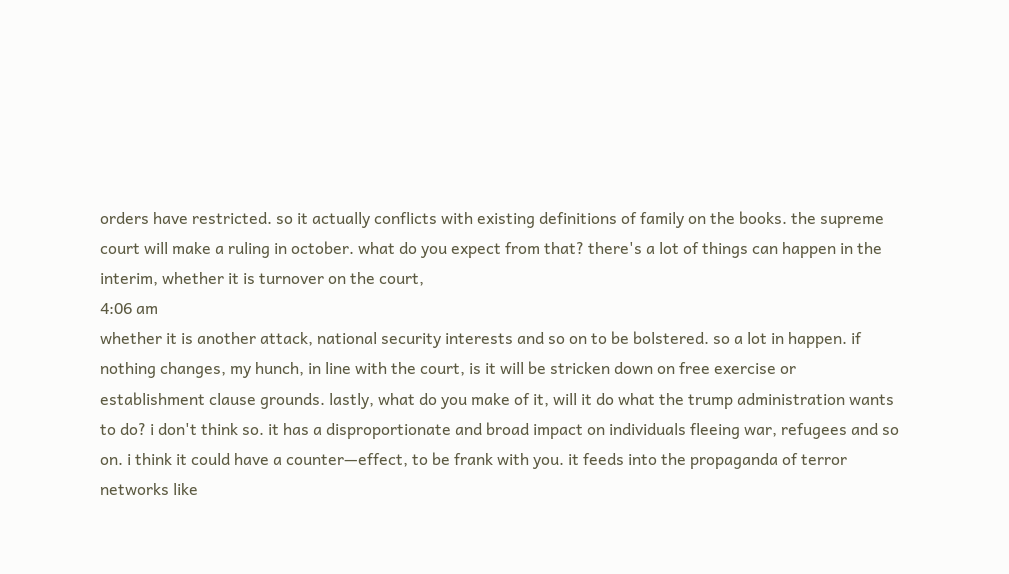orders have restricted. so it actually conflicts with existing definitions of family on the books. the supreme court will make a ruling in october. what do you expect from that? there's a lot of things can happen in the interim, whether it is turnover on the court,
4:06 am
whether it is another attack, national security interests and so on to be bolstered. so a lot in happen. if nothing changes, my hunch, in line with the court, is it will be stricken down on free exercise or establishment clause grounds. lastly, what do you make of it, will it do what the trump administration wants to do? i don't think so. it has a disproportionate and broad impact on individuals fleeing war, refugees and so on. i think it could have a counter—effect, to be frank with you. it feeds into the propaganda of terror networks like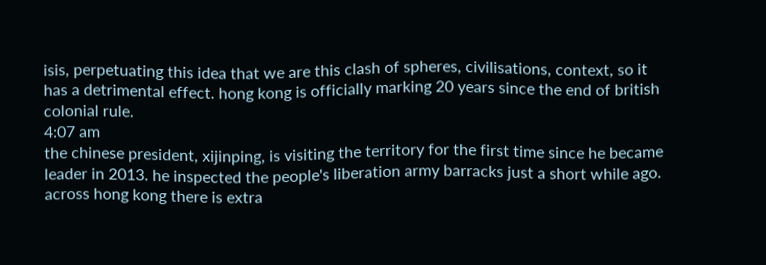isis, perpetuating this idea that we are this clash of spheres, civilisations, context, so it has a detrimental effect. hong kong is officially marking 20 years since the end of british colonial rule.
4:07 am
the chinese president, xijinping, is visiting the territory for the first time since he became leader in 2013. he inspected the people's liberation army barracks just a short while ago. across hong kong there is extra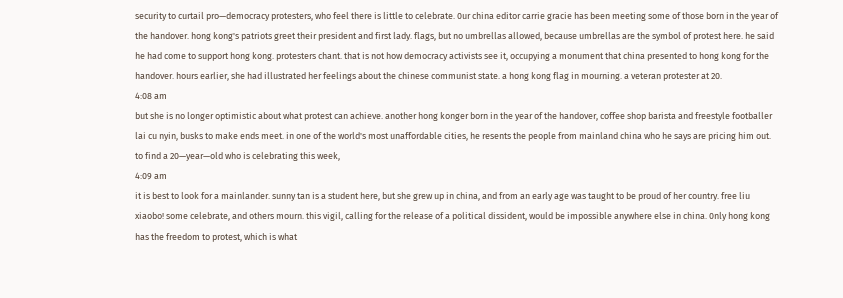security to curtail pro—democracy protesters, who feel there is little to celebrate. 0ur china editor carrie gracie has been meeting some of those born in the year of the handover. hong kong's patriots greet their president and first lady. flags, but no umbrellas allowed, because umbrellas are the symbol of protest here. he said he had come to support hong kong. protesters chant. that is not how democracy activists see it, occupying a monument that china presented to hong kong for the handover. hours earlier, she had illustrated her feelings about the chinese communist state. a hong kong flag in mourning. a veteran protester at 20.
4:08 am
but she is no longer optimistic about what protest can achieve. another hong konger born in the year of the handover, coffee shop barista and freestyle footballer lai cu nyin, busks to make ends meet. in one of the world's most unaffordable cities, he resents the people from mainland china who he says are pricing him out. to find a 20—year—old who is celebrating this week,
4:09 am
it is best to look for a mainlander. sunny tan is a student here, but she grew up in china, and from an early age was taught to be proud of her country. free liu xiaobo! some celebrate, and others mourn. this vigil, calling for the release of a political dissident, would be impossible anywhere else in china. 0nly hong kong has the freedom to protest, which is what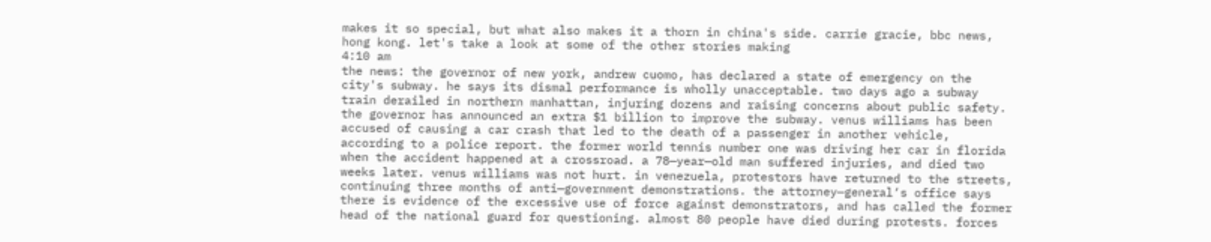makes it so special, but what also makes it a thorn in china's side. carrie gracie, bbc news, hong kong. let's take a look at some of the other stories making
4:10 am
the news: the governor of new york, andrew cuomo, has declared a state of emergency on the city's subway. he says its dismal performance is wholly unacceptable. two days ago a subway train derailed in northern manhattan, injuring dozens and raising concerns about public safety. the governor has announced an extra $1 billion to improve the subway. venus williams has been accused of causing a car crash that led to the death of a passenger in another vehicle, according to a police report. the former world tennis number one was driving her car in florida when the accident happened at a crossroad. a 78—year—old man suffered injuries, and died two weeks later. venus williams was not hurt. in venezuela, protestors have returned to the streets, continuing three months of anti—government demonstrations. the attorney—general‘s office says there is evidence of the excessive use of force against demonstrators, and has called the former head of the national guard for questioning. almost 80 people have died during protests. forces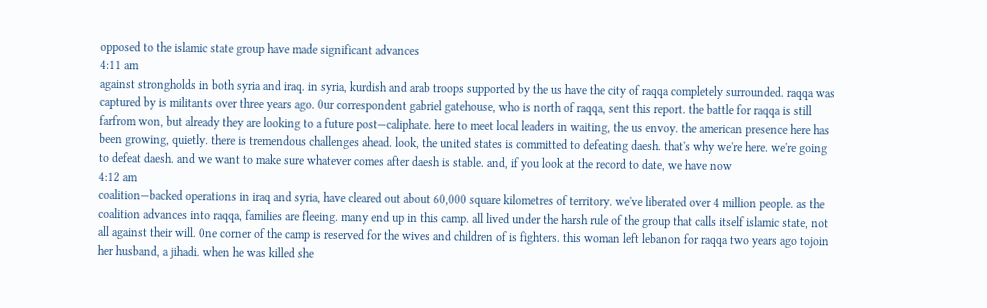opposed to the islamic state group have made significant advances
4:11 am
against strongholds in both syria and iraq. in syria, kurdish and arab troops supported by the us have the city of raqqa completely surrounded. raqqa was captured by is militants over three years ago. 0ur correspondent gabriel gatehouse, who is north of raqqa, sent this report. the battle for raqqa is still farfrom won, but already they are looking to a future post—caliphate. here to meet local leaders in waiting, the us envoy. the american presence here has been growing, quietly. there is tremendous challenges ahead. look, the united states is committed to defeating daesh. that's why we're here. we're going to defeat daesh. and we want to make sure whatever comes after daesh is stable. and, if you look at the record to date, we have now
4:12 am
coalition—backed operations in iraq and syria, have cleared out about 60,000 square kilometres of territory. we've liberated over 4 million people. as the coalition advances into raqqa, families are fleeing. many end up in this camp. all lived under the harsh rule of the group that calls itself islamic state, not all against their will. 0ne corner of the camp is reserved for the wives and children of is fighters. this woman left lebanon for raqqa two years ago tojoin her husband, a jihadi. when he was killed she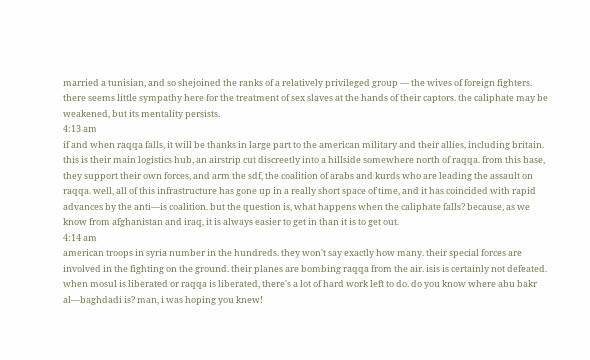married a tunisian, and so shejoined the ranks of a relatively privileged group — the wives of foreign fighters. there seems little sympathy here for the treatment of sex slaves at the hands of their captors. the caliphate may be weakened, but its mentality persists.
4:13 am
if and when raqqa falls, it will be thanks in large part to the american military and their allies, including britain. this is their main logistics hub, an airstrip cut discreetly into a hillside somewhere north of raqqa. from this base, they support their own forces, and arm the sdf, the coalition of arabs and kurds who are leading the assault on raqqa. well, all of this infrastructure has gone up in a really short space of time, and it has coincided with rapid advances by the anti—is coalition. but the question is, what happens when the caliphate falls? because, as we know from afghanistan and iraq, it is always easier to get in than it is to get out.
4:14 am
american troops in syria number in the hundreds. they won't say exactly how many. their special forces are involved in the fighting on the ground. their planes are bombing raqqa from the air. isis is certainly not defeated. when mosul is liberated or raqqa is liberated, there's a lot of hard work left to do. do you know where abu bakr al—baghdadi is? man, i was hoping you knew!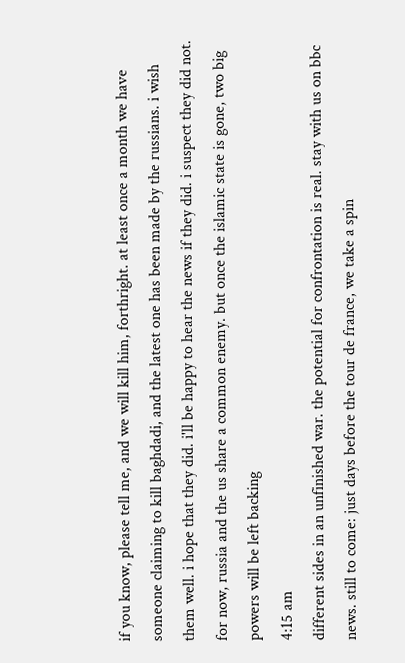if you know, please tell me, and we will kill him, forthright. at least once a month we have someone claiming to kill baghdadi, and the latest one has been made by the russians. i wish them well. i hope that they did. i'll be happy to hear the news if they did. i suspect they did not. for now, russia and the us share a common enemy. but once the islamic state is gone, two big powers will be left backing
4:15 am
different sides in an unfinished war. the potential for confrontation is real. stay with us on bbc news. still to come: just days before the tour de france, we take a spin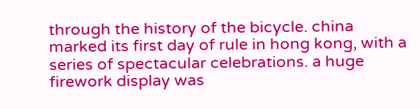through the history of the bicycle. china marked its first day of rule in hong kong, with a series of spectacular celebrations. a huge firework display was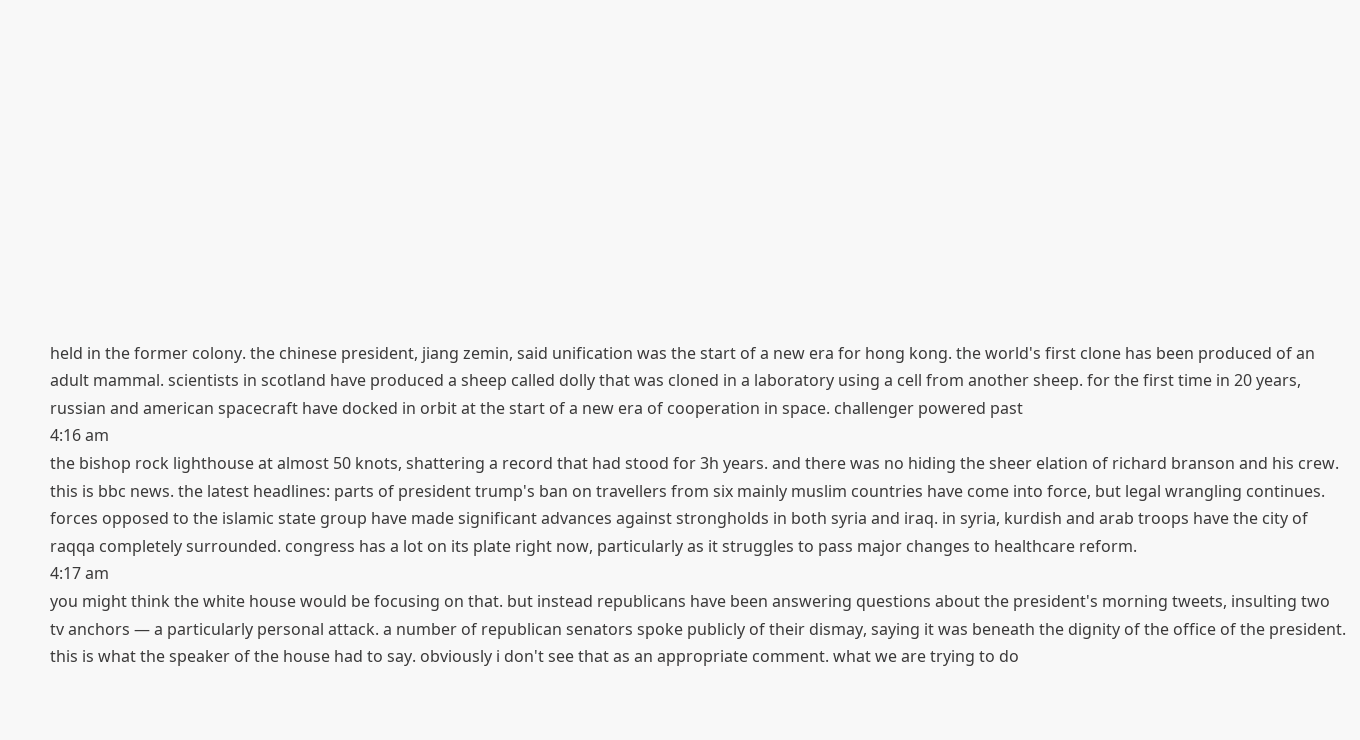held in the former colony. the chinese president, jiang zemin, said unification was the start of a new era for hong kong. the world's first clone has been produced of an adult mammal. scientists in scotland have produced a sheep called dolly that was cloned in a laboratory using a cell from another sheep. for the first time in 20 years, russian and american spacecraft have docked in orbit at the start of a new era of cooperation in space. challenger powered past
4:16 am
the bishop rock lighthouse at almost 50 knots, shattering a record that had stood for 3h years. and there was no hiding the sheer elation of richard branson and his crew. this is bbc news. the latest headlines: parts of president trump's ban on travellers from six mainly muslim countries have come into force, but legal wrangling continues. forces opposed to the islamic state group have made significant advances against strongholds in both syria and iraq. in syria, kurdish and arab troops have the city of raqqa completely surrounded. congress has a lot on its plate right now, particularly as it struggles to pass major changes to healthcare reform.
4:17 am
you might think the white house would be focusing on that. but instead republicans have been answering questions about the president's morning tweets, insulting two tv anchors — a particularly personal attack. a number of republican senators spoke publicly of their dismay, saying it was beneath the dignity of the office of the president. this is what the speaker of the house had to say. obviously i don't see that as an appropriate comment. what we are trying to do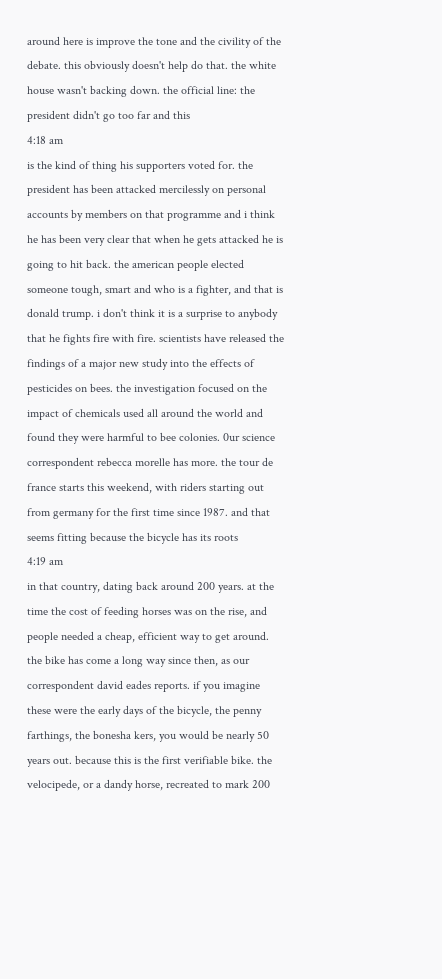around here is improve the tone and the civility of the debate. this obviously doesn't help do that. the white house wasn't backing down. the official line: the president didn't go too far and this
4:18 am
is the kind of thing his supporters voted for. the president has been attacked mercilessly on personal accounts by members on that programme and i think he has been very clear that when he gets attacked he is going to hit back. the american people elected someone tough, smart and who is a fighter, and that is donald trump. i don't think it is a surprise to anybody that he fights fire with fire. scientists have released the findings of a major new study into the effects of pesticides on bees. the investigation focused on the impact of chemicals used all around the world and found they were harmful to bee colonies. 0ur science correspondent rebecca morelle has more. the tour de france starts this weekend, with riders starting out from germany for the first time since 1987. and that seems fitting because the bicycle has its roots
4:19 am
in that country, dating back around 200 years. at the time the cost of feeding horses was on the rise, and people needed a cheap, efficient way to get around. the bike has come a long way since then, as our correspondent david eades reports. if you imagine these were the early days of the bicycle, the penny farthings, the bonesha kers, you would be nearly 50 years out. because this is the first verifiable bike. the velocipede, or a dandy horse, recreated to mark 200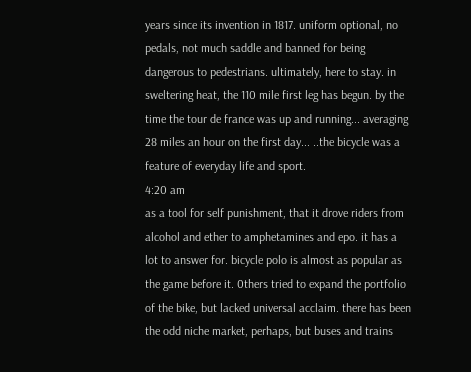years since its invention in 1817. uniform optional, no pedals, not much saddle and banned for being dangerous to pedestrians. ultimately, here to stay. in sweltering heat, the 110 mile first leg has begun. by the time the tour de france was up and running... averaging 28 miles an hour on the first day... ..the bicycle was a feature of everyday life and sport.
4:20 am
as a tool for self punishment, that it drove riders from alcohol and ether to amphetamines and epo. it has a lot to answer for. bicycle polo is almost as popular as the game before it. 0thers tried to expand the portfolio of the bike, but lacked universal acclaim. there has been the odd niche market, perhaps, but buses and trains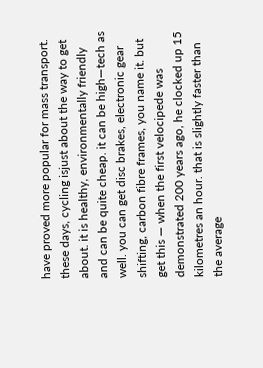have proved more popular for mass transport. these days, cycling isjust about the way to get about. it is healthy, environmentally friendly and can be quite cheap. it can be high—tech as well. you can get disc brakes, electronic gear shifting, carbon fibre frames, you name it. but get this — when the first velocipede was demonstrated 200 years ago, he clocked up 15 kilometres an hour. that is slightly faster than the average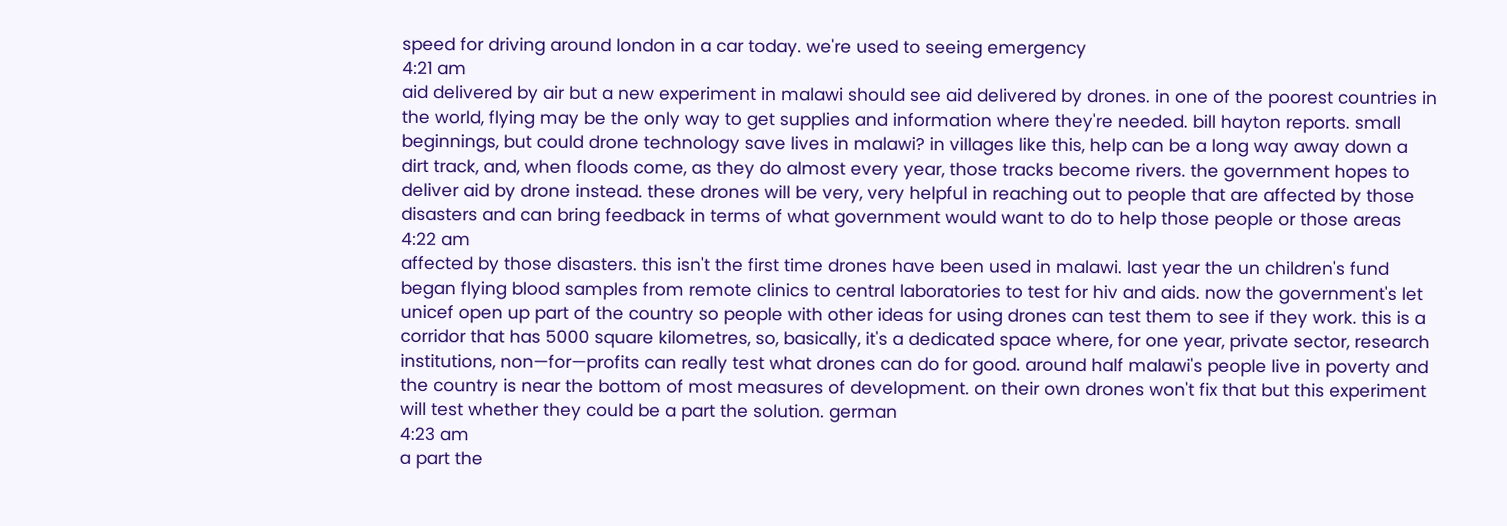speed for driving around london in a car today. we're used to seeing emergency
4:21 am
aid delivered by air but a new experiment in malawi should see aid delivered by drones. in one of the poorest countries in the world, flying may be the only way to get supplies and information where they're needed. bill hayton reports. small beginnings, but could drone technology save lives in malawi? in villages like this, help can be a long way away down a dirt track, and, when floods come, as they do almost every year, those tracks become rivers. the government hopes to deliver aid by drone instead. these drones will be very, very helpful in reaching out to people that are affected by those disasters and can bring feedback in terms of what government would want to do to help those people or those areas
4:22 am
affected by those disasters. this isn't the first time drones have been used in malawi. last year the un children's fund began flying blood samples from remote clinics to central laboratories to test for hiv and aids. now the government's let unicef open up part of the country so people with other ideas for using drones can test them to see if they work. this is a corridor that has 5000 square kilometres, so, basically, it's a dedicated space where, for one year, private sector, research institutions, non—for—profits can really test what drones can do for good. around half malawi's people live in poverty and the country is near the bottom of most measures of development. on their own drones won't fix that but this experiment will test whether they could be a part the solution. german
4:23 am
a part the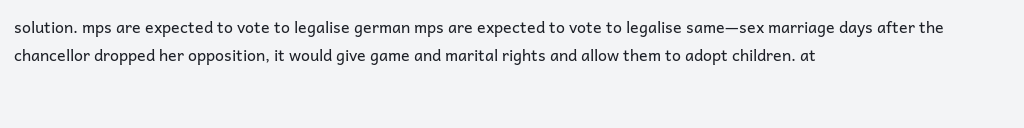solution. mps are expected to vote to legalise german mps are expected to vote to legalise same—sex marriage days after the chancellor dropped her opposition, it would give game and marital rights and allow them to adopt children. at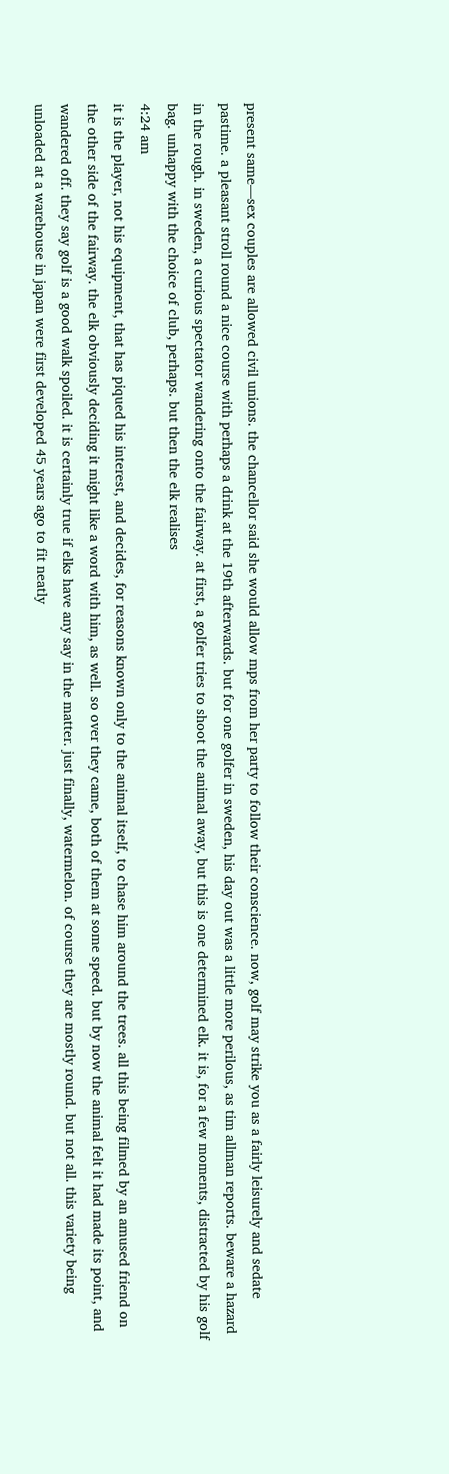present same—sex couples are allowed civil unions. the chancellor said she would allow mps from her party to follow their conscience. now, golf may strike you as a fairly leisurely and sedate pastime. a pleasant stroll round a nice course with perhaps a drink at the 19th afterwards. but for one golfer in sweden, his day out was a little more perilous, as tim allman reports. beware a hazard in the rough. in sweden, a curious spectator wandering onto the fairway. at first, a golfer tries to shoot the animal away, but this is one determined elk. it is, for a few moments, distracted by his golf bag. unhappy with the choice of club, perhaps. but then the elk realises
4:24 am
it is the player, not his equipment, that has piqued his interest, and decides, for reasons known only to the animal itself, to chase him around the trees. all this being filmed by an amused friend on the other side of the fairway. the elk obviously deciding it might like a word with him, as well. so over they came, both of them at some speed. but by now the animal felt it had made its point, and wandered off. they say golf is a good walk spoiled. it is certainly true if elks have any say in the matter. just finally, watermelon. of course they are mostly round. but not all. this variety being unloaded at a warehouse in japan were first developed 45 years ago to fit neatly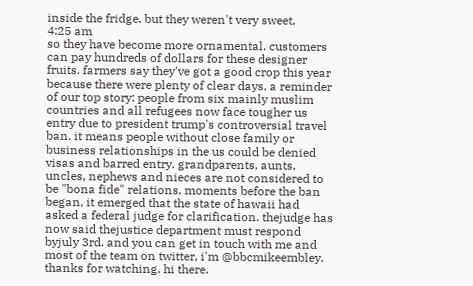inside the fridge. but they weren't very sweet,
4:25 am
so they have become more ornamental. customers can pay hundreds of dollars for these designer fruits. farmers say they've got a good crop this year because there were plenty of clear days. a reminder of our top story: people from six mainly muslim countries and all refugees now face tougher us entry due to president trump's controversial travel ban. it means people without close family or business relationships in the us could be denied visas and barred entry. grandparents, aunts, uncles, nephews and nieces are not considered to be "bona fide" relations. moments before the ban began, it emerged that the state of hawaii had asked a federal judge for clarification. thejudge has now said thejustice department must respond byjuly 3rd. and you can get in touch with me and most of the team on twitter, i'm @bbcmikeembley. thanks for watching. hi there.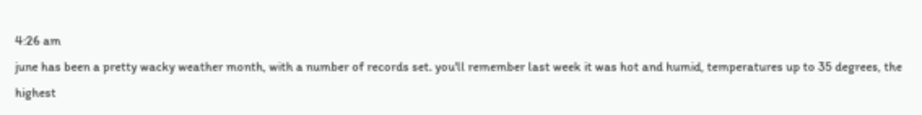4:26 am
june has been a pretty wacky weather month, with a number of records set. you'll remember last week it was hot and humid, temperatures up to 35 degrees, the highest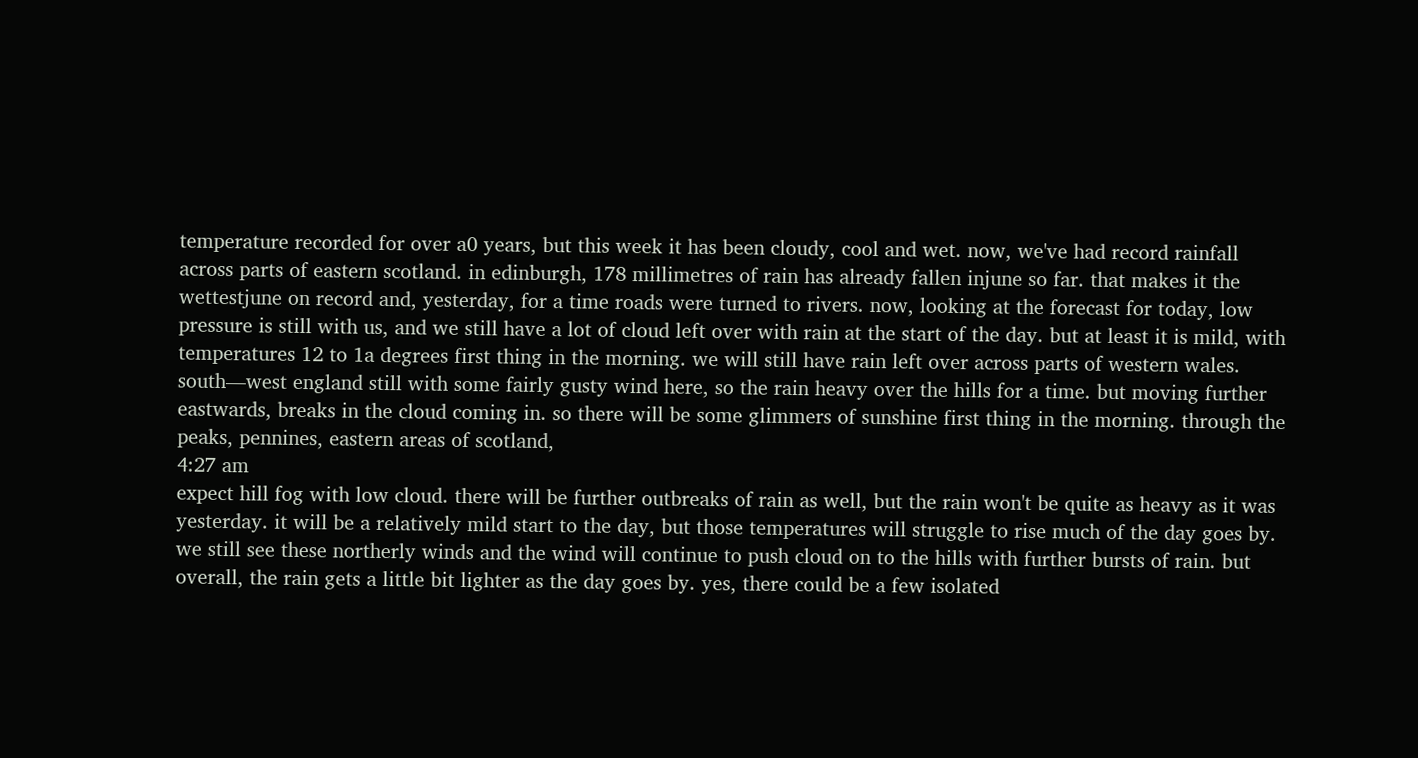temperature recorded for over a0 years, but this week it has been cloudy, cool and wet. now, we've had record rainfall across parts of eastern scotland. in edinburgh, 178 millimetres of rain has already fallen injune so far. that makes it the wettestjune on record and, yesterday, for a time roads were turned to rivers. now, looking at the forecast for today, low pressure is still with us, and we still have a lot of cloud left over with rain at the start of the day. but at least it is mild, with temperatures 12 to 1a degrees first thing in the morning. we will still have rain left over across parts of western wales. south—west england still with some fairly gusty wind here, so the rain heavy over the hills for a time. but moving further eastwards, breaks in the cloud coming in. so there will be some glimmers of sunshine first thing in the morning. through the peaks, pennines, eastern areas of scotland,
4:27 am
expect hill fog with low cloud. there will be further outbreaks of rain as well, but the rain won't be quite as heavy as it was yesterday. it will be a relatively mild start to the day, but those temperatures will struggle to rise much of the day goes by. we still see these northerly winds and the wind will continue to push cloud on to the hills with further bursts of rain. but overall, the rain gets a little bit lighter as the day goes by. yes, there could be a few isolated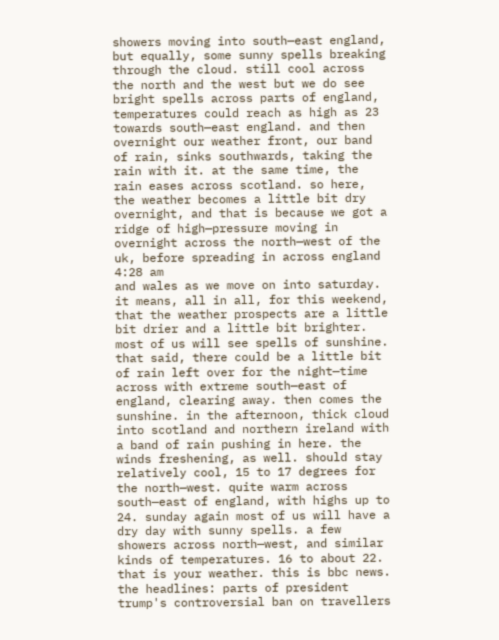showers moving into south—east england, but equally, some sunny spells breaking through the cloud. still cool across the north and the west but we do see bright spells across parts of england, temperatures could reach as high as 23 towards south—east england. and then overnight our weather front, our band of rain, sinks southwards, taking the rain with it. at the same time, the rain eases across scotland. so here, the weather becomes a little bit dry overnight, and that is because we got a ridge of high—pressure moving in overnight across the north—west of the uk, before spreading in across england
4:28 am
and wales as we move on into saturday. it means, all in all, for this weekend, that the weather prospects are a little bit drier and a little bit brighter. most of us will see spells of sunshine. that said, there could be a little bit of rain left over for the night—time across with extreme south—east of england, clearing away. then comes the sunshine. in the afternoon, thick cloud into scotland and northern ireland with a band of rain pushing in here. the winds freshening, as well. should stay relatively cool, 15 to 17 degrees for the north—west. quite warm across south—east of england, with highs up to 24. sunday again most of us will have a dry day with sunny spells. a few showers across north—west, and similar kinds of temperatures. 16 to about 22. that is your weather. this is bbc news. the headlines: parts of president trump's controversial ban on travellers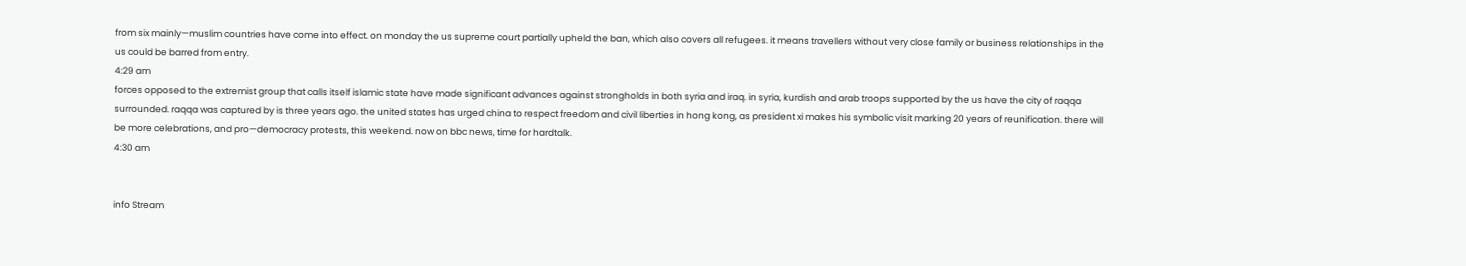from six mainly—muslim countries have come into effect. on monday the us supreme court partially upheld the ban, which also covers all refugees. it means travellers without very close family or business relationships in the us could be barred from entry.
4:29 am
forces opposed to the extremist group that calls itself islamic state have made significant advances against strongholds in both syria and iraq. in syria, kurdish and arab troops supported by the us have the city of raqqa surrounded. raqqa was captured by is three years ago. the united states has urged china to respect freedom and civil liberties in hong kong, as president xi makes his symbolic visit marking 20 years of reunification. there will be more celebrations, and pro—democracy protests, this weekend. now on bbc news, time for hardtalk.
4:30 am


info Stream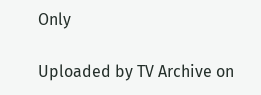Only

Uploaded by TV Archive on